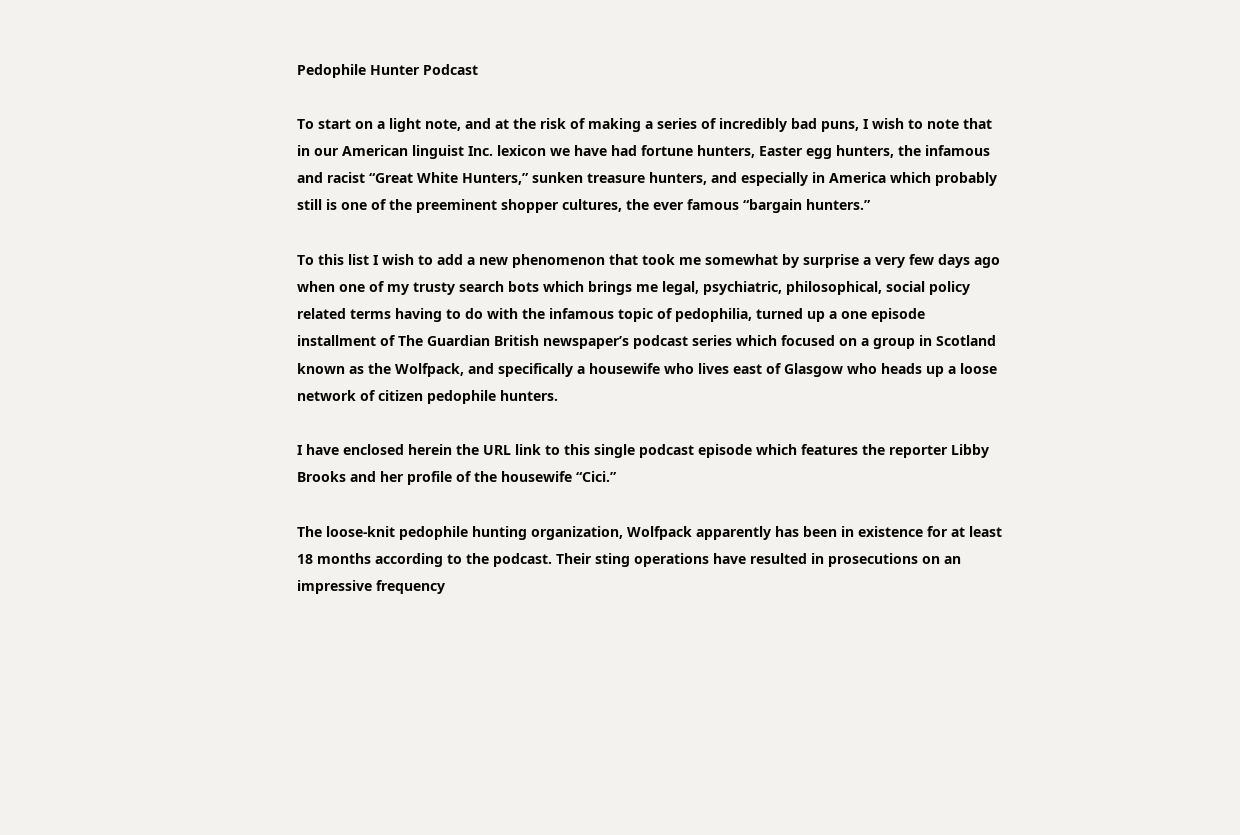Pedophile Hunter Podcast

To start on a light note, and at the risk of making a series of incredibly bad puns, I wish to note that in our American linguist Inc. lexicon we have had fortune hunters, Easter egg hunters, the infamous and racist “Great White Hunters,” sunken treasure hunters, and especially in America which probably still is one of the preeminent shopper cultures, the ever famous “bargain hunters.”

To this list I wish to add a new phenomenon that took me somewhat by surprise a very few days ago when one of my trusty search bots which brings me legal, psychiatric, philosophical, social policy related terms having to do with the infamous topic of pedophilia, turned up a one episode installment of The Guardian British newspaper’s podcast series which focused on a group in Scotland known as the Wolfpack, and specifically a housewife who lives east of Glasgow who heads up a loose network of citizen pedophile hunters.

I have enclosed herein the URL link to this single podcast episode which features the reporter Libby Brooks and her profile of the housewife “Cici.”

The loose-knit pedophile hunting organization, Wolfpack apparently has been in existence for at least 18 months according to the podcast. Their sting operations have resulted in prosecutions on an impressive frequency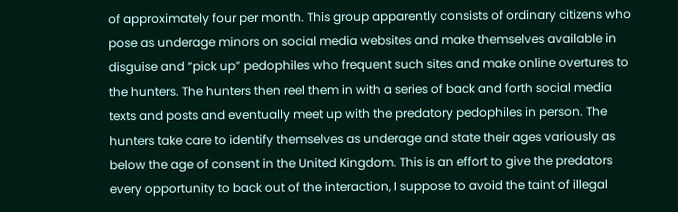of approximately four per month. This group apparently consists of ordinary citizens who pose as underage minors on social media websites and make themselves available in disguise and “pick up” pedophiles who frequent such sites and make online overtures to the hunters. The hunters then reel them in with a series of back and forth social media texts and posts and eventually meet up with the predatory pedophiles in person. The hunters take care to identify themselves as underage and state their ages variously as below the age of consent in the United Kingdom. This is an effort to give the predators every opportunity to back out of the interaction, I suppose to avoid the taint of illegal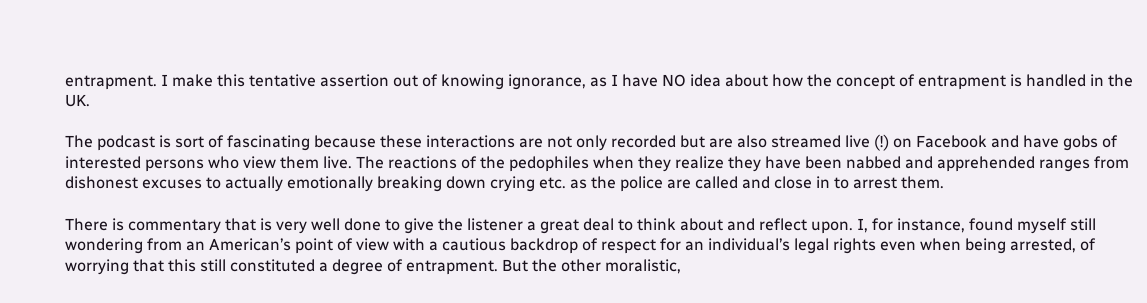entrapment. I make this tentative assertion out of knowing ignorance, as I have NO idea about how the concept of entrapment is handled in the UK.

The podcast is sort of fascinating because these interactions are not only recorded but are also streamed live (!) on Facebook and have gobs of interested persons who view them live. The reactions of the pedophiles when they realize they have been nabbed and apprehended ranges from dishonest excuses to actually emotionally breaking down crying etc. as the police are called and close in to arrest them.

There is commentary that is very well done to give the listener a great deal to think about and reflect upon. I, for instance, found myself still wondering from an American’s point of view with a cautious backdrop of respect for an individual’s legal rights even when being arrested, of worrying that this still constituted a degree of entrapment. But the other moralistic,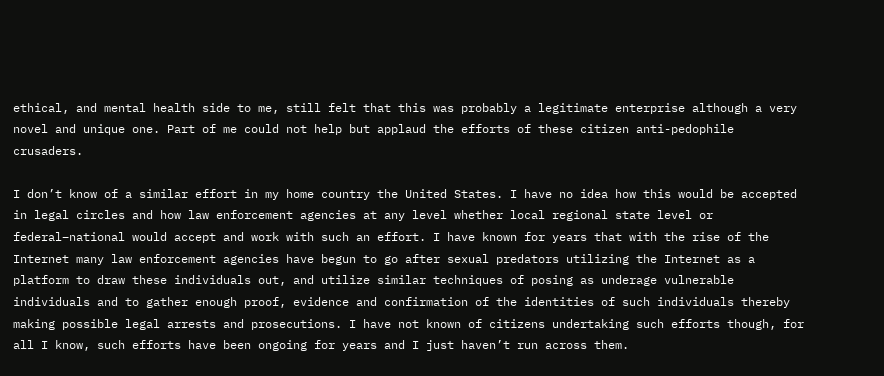ethical, and mental health side to me, still felt that this was probably a legitimate enterprise although a very novel and unique one. Part of me could not help but applaud the efforts of these citizen anti-pedophile crusaders.

I don’t know of a similar effort in my home country the United States. I have no idea how this would be accepted in legal circles and how law enforcement agencies at any level whether local regional state level or federal–national would accept and work with such an effort. I have known for years that with the rise of the Internet many law enforcement agencies have begun to go after sexual predators utilizing the Internet as a platform to draw these individuals out, and utilize similar techniques of posing as underage vulnerable individuals and to gather enough proof, evidence and confirmation of the identities of such individuals thereby making possible legal arrests and prosecutions. I have not known of citizens undertaking such efforts though, for all I know, such efforts have been ongoing for years and I just haven’t run across them.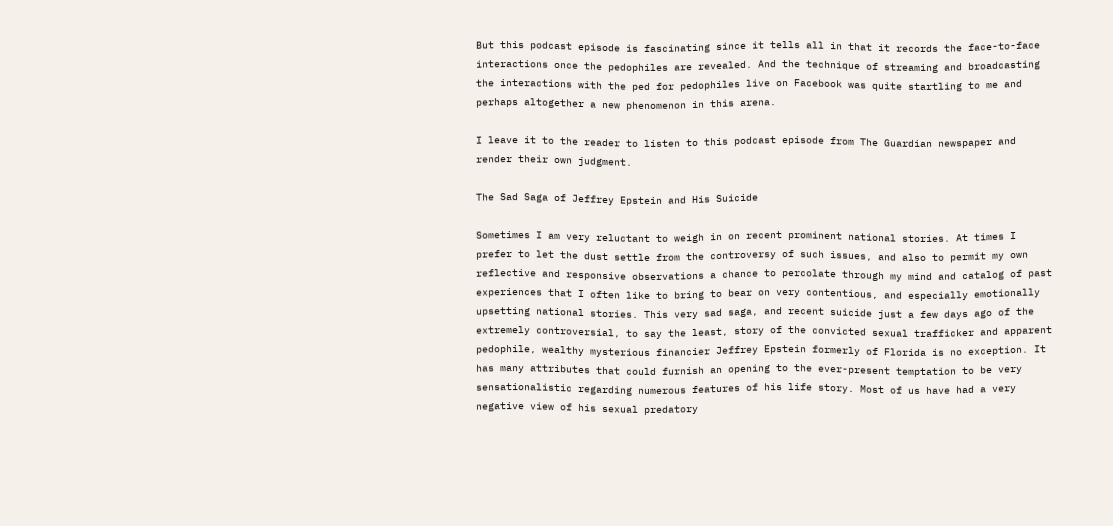But this podcast episode is fascinating since it tells all in that it records the face-to-face interactions once the pedophiles are revealed. And the technique of streaming and broadcasting the interactions with the ped for pedophiles live on Facebook was quite startling to me and perhaps altogether a new phenomenon in this arena.

I leave it to the reader to listen to this podcast episode from The Guardian newspaper and render their own judgment.

The Sad Saga of Jeffrey Epstein and His Suicide

Sometimes I am very reluctant to weigh in on recent prominent national stories. At times I prefer to let the dust settle from the controversy of such issues, and also to permit my own reflective and responsive observations a chance to percolate through my mind and catalog of past experiences that I often like to bring to bear on very contentious, and especially emotionally upsetting national stories. This very sad saga, and recent suicide just a few days ago of the extremely controversial, to say the least, story of the convicted sexual trafficker and apparent pedophile, wealthy mysterious financier Jeffrey Epstein formerly of Florida is no exception. It has many attributes that could furnish an opening to the ever-present temptation to be very sensationalistic regarding numerous features of his life story. Most of us have had a very negative view of his sexual predatory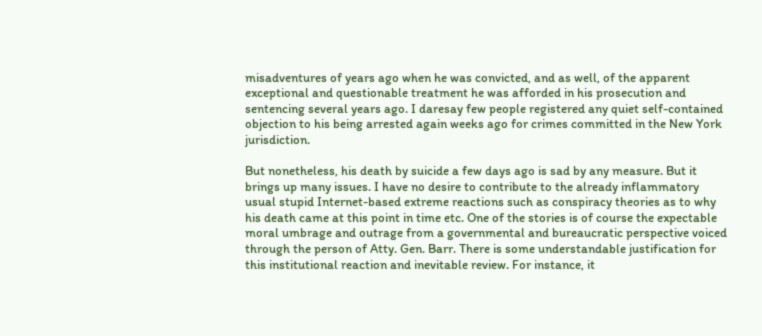misadventures of years ago when he was convicted, and as well, of the apparent exceptional and questionable treatment he was afforded in his prosecution and sentencing several years ago. I daresay few people registered any quiet self-contained objection to his being arrested again weeks ago for crimes committed in the New York jurisdiction.

But nonetheless, his death by suicide a few days ago is sad by any measure. But it brings up many issues. I have no desire to contribute to the already inflammatory usual stupid Internet-based extreme reactions such as conspiracy theories as to why his death came at this point in time etc. One of the stories is of course the expectable moral umbrage and outrage from a governmental and bureaucratic perspective voiced through the person of Atty. Gen. Barr. There is some understandable justification for this institutional reaction and inevitable review. For instance, it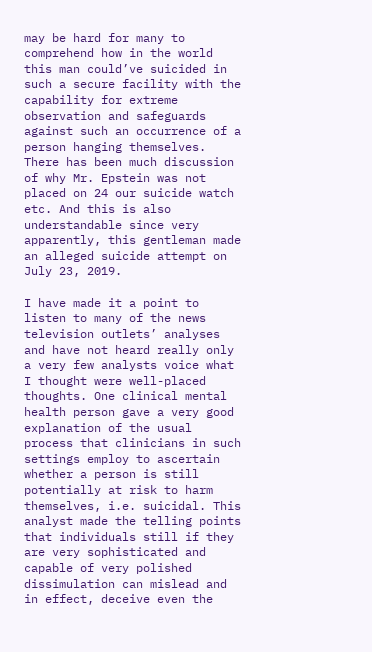may be hard for many to comprehend how in the world this man could’ve suicided in such a secure facility with the capability for extreme observation and safeguards against such an occurrence of a person hanging themselves. There has been much discussion of why Mr. Epstein was not placed on 24 our suicide watch etc. And this is also understandable since very apparently, this gentleman made an alleged suicide attempt on July 23, 2019.

I have made it a point to listen to many of the news television outlets’ analyses and have not heard really only a very few analysts voice what I thought were well-placed thoughts. One clinical mental health person gave a very good explanation of the usual process that clinicians in such settings employ to ascertain whether a person is still potentially at risk to harm themselves, i.e. suicidal. This analyst made the telling points that individuals still if they are very sophisticated and capable of very polished dissimulation can mislead and in effect, deceive even the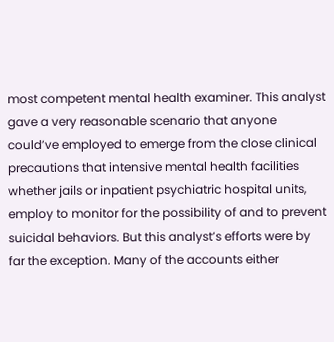most competent mental health examiner. This analyst gave a very reasonable scenario that anyone could’ve employed to emerge from the close clinical precautions that intensive mental health facilities whether jails or inpatient psychiatric hospital units, employ to monitor for the possibility of and to prevent suicidal behaviors. But this analyst’s efforts were by far the exception. Many of the accounts either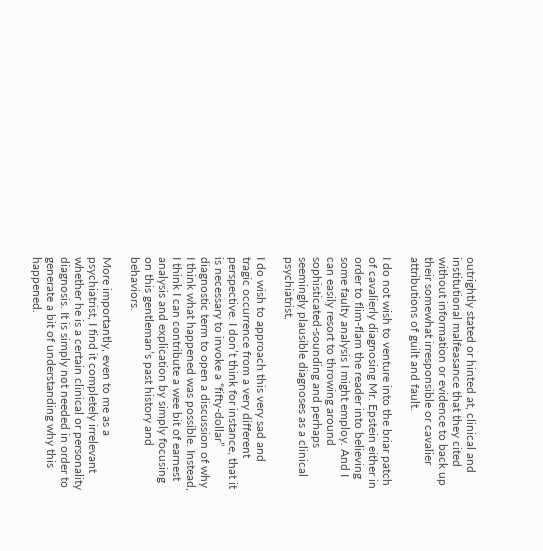outrightly stated or hinted at, clinical and institutional malfeasance that they cited without information or evidence to back up their somewhat irresponsible or cavalier attributions of guilt and fault.

I do not wish to venture into the briar patch of cavalierly diagnosing Mr. Epstein either in order to flim-flam the reader into believing some faulty analysis I might employ. And I can easily resort to throwing around sophisticated-sounding and perhaps seemingly plausible diagnoses as a clinical psychiatrist.

I do wish to approach this very sad and tragic occurrence from a very different perspective. I don’t think for instance, that it is necessary to invoke a “fifty-dollar” diagnostic term to open a discussion of why I think what happened was possible. Instead, I think I can contribute a wee bit of earnest analysis and explication by simply focusing on this gentleman’s past history and behaviors.

More importantly, even to me as a psychiatrist, I find it completely irrelevant whether he is a certain clinical or personality diagnosis. It is simply not needed in order to generate a bit of understanding why this happened.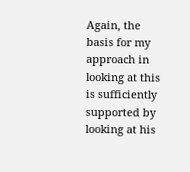Again, the basis for my approach in looking at this is sufficiently supported by looking at his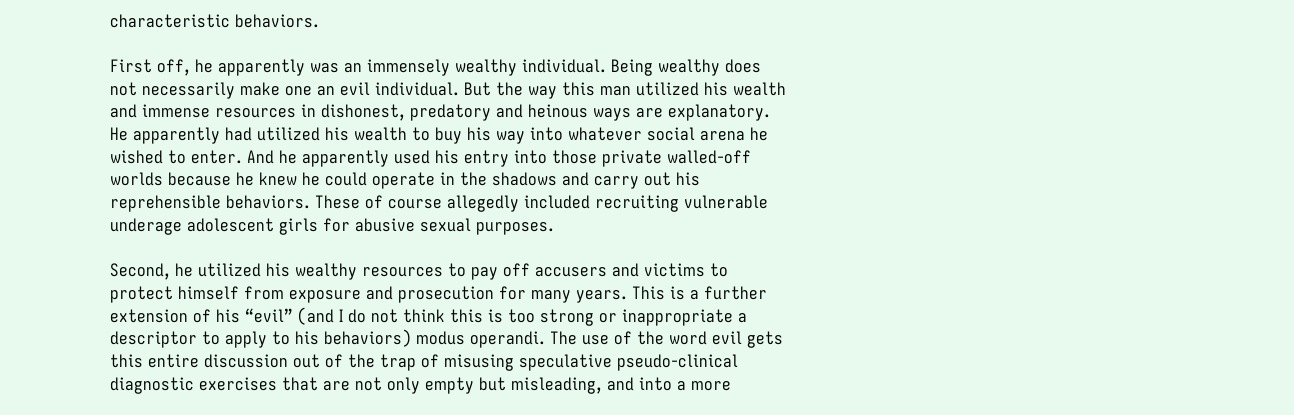characteristic behaviors.

First off, he apparently was an immensely wealthy individual. Being wealthy does not necessarily make one an evil individual. But the way this man utilized his wealth and immense resources in dishonest, predatory and heinous ways are explanatory. He apparently had utilized his wealth to buy his way into whatever social arena he wished to enter. And he apparently used his entry into those private walled-off worlds because he knew he could operate in the shadows and carry out his reprehensible behaviors. These of course allegedly included recruiting vulnerable underage adolescent girls for abusive sexual purposes.

Second, he utilized his wealthy resources to pay off accusers and victims to protect himself from exposure and prosecution for many years. This is a further extension of his “evil” (and I do not think this is too strong or inappropriate a descriptor to apply to his behaviors) modus operandi. The use of the word evil gets this entire discussion out of the trap of misusing speculative pseudo-clinical diagnostic exercises that are not only empty but misleading, and into a more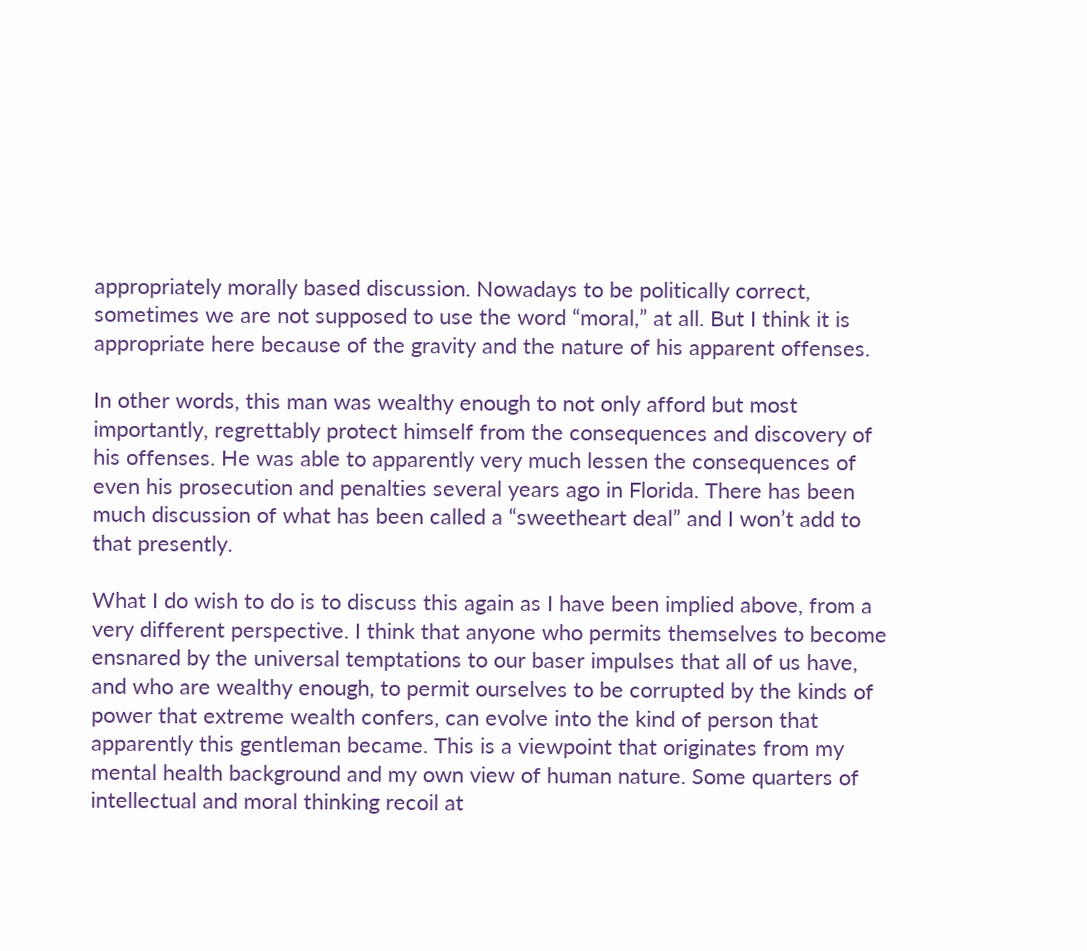appropriately morally based discussion. Nowadays to be politically correct, sometimes we are not supposed to use the word “moral,” at all. But I think it is appropriate here because of the gravity and the nature of his apparent offenses.

In other words, this man was wealthy enough to not only afford but most importantly, regrettably protect himself from the consequences and discovery of his offenses. He was able to apparently very much lessen the consequences of even his prosecution and penalties several years ago in Florida. There has been much discussion of what has been called a “sweetheart deal” and I won’t add to that presently.

What I do wish to do is to discuss this again as I have been implied above, from a very different perspective. I think that anyone who permits themselves to become ensnared by the universal temptations to our baser impulses that all of us have, and who are wealthy enough, to permit ourselves to be corrupted by the kinds of power that extreme wealth confers, can evolve into the kind of person that apparently this gentleman became. This is a viewpoint that originates from my mental health background and my own view of human nature. Some quarters of intellectual and moral thinking recoil at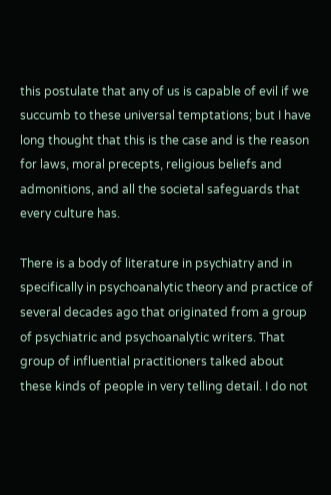this postulate that any of us is capable of evil if we succumb to these universal temptations; but I have long thought that this is the case and is the reason for laws, moral precepts, religious beliefs and admonitions, and all the societal safeguards that every culture has.

There is a body of literature in psychiatry and in specifically in psychoanalytic theory and practice of several decades ago that originated from a group of psychiatric and psychoanalytic writers. That group of influential practitioners talked about these kinds of people in very telling detail. I do not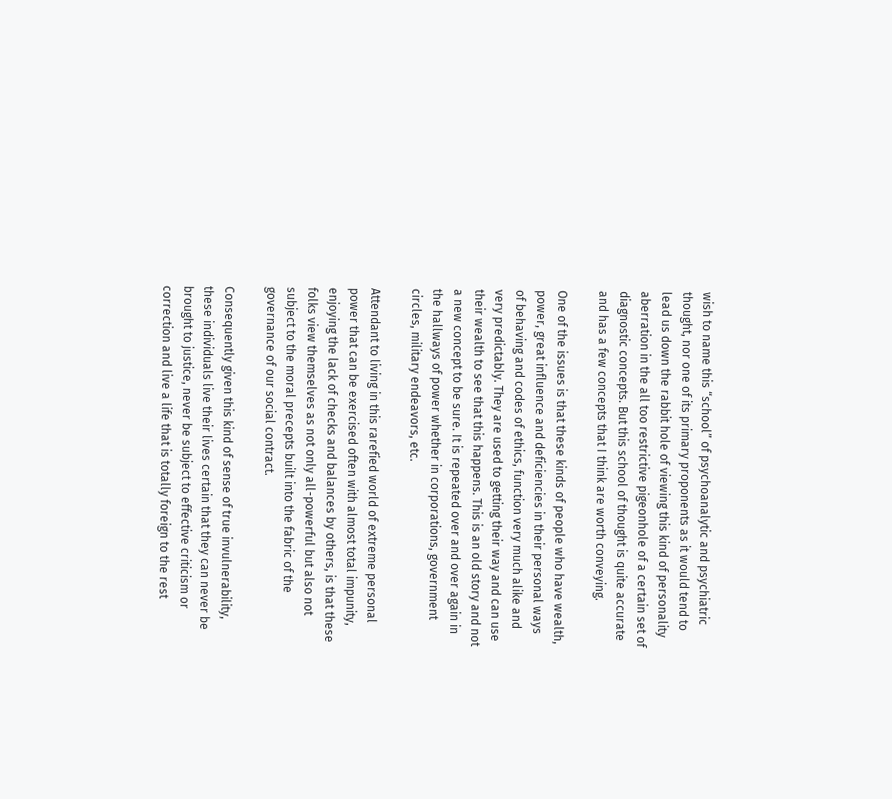wish to name this “school” of psychoanalytic and psychiatric thought, nor one of its primary proponents as it would tend to lead us down the rabbit hole of viewing this kind of personality aberration in the all too restrictive pigeonhole of a certain set of diagnostic concepts. But this school of thought is quite accurate and has a few concepts that I think are worth conveying.

One of the issues is that these kinds of people who have wealth, power, great influence and deficiencies in their personal ways of behaving and codes of ethics, function very much alike and very predictably. They are used to getting their way and can use their wealth to see that this happens. This is an old story and not a new concept to be sure. It is repeated over and over again in the hallways of power whether in corporations, government circles, military endeavors, etc.

Attendant to living in this rarefied world of extreme personal power that can be exercised often with almost total impunity, enjoying the lack of checks and balances by others, is that these folks view themselves as not only all-powerful but also not subject to the moral precepts built into the fabric of the governance of our social contract.

Consequently given this kind of sense of true invulnerability, these individuals live their lives certain that they can never be brought to justice, never be subject to effective criticism or correction and live a life that is totally foreign to the rest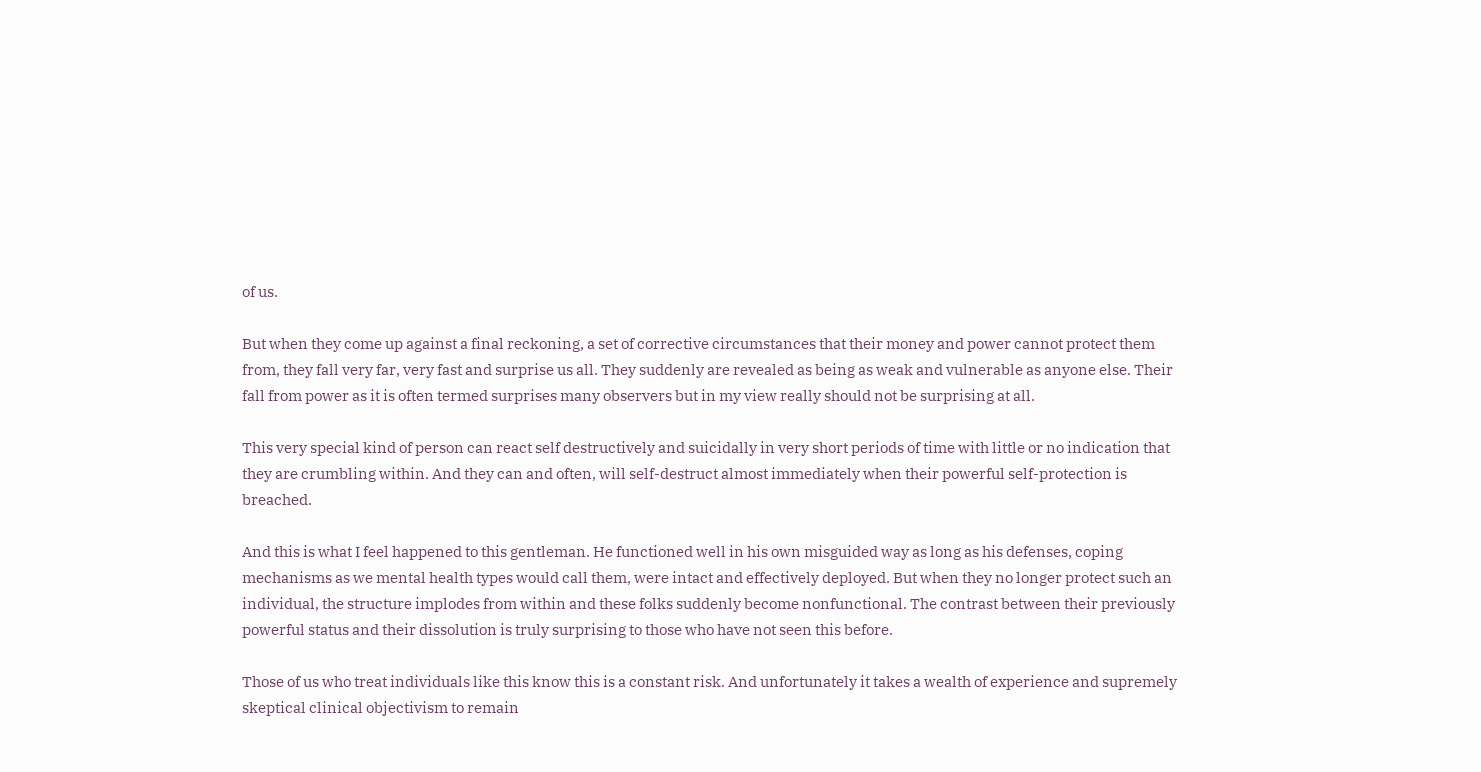of us.

But when they come up against a final reckoning, a set of corrective circumstances that their money and power cannot protect them from, they fall very far, very fast and surprise us all. They suddenly are revealed as being as weak and vulnerable as anyone else. Their fall from power as it is often termed surprises many observers but in my view really should not be surprising at all.

This very special kind of person can react self destructively and suicidally in very short periods of time with little or no indication that they are crumbling within. And they can and often, will self-destruct almost immediately when their powerful self-protection is breached.

And this is what I feel happened to this gentleman. He functioned well in his own misguided way as long as his defenses, coping mechanisms as we mental health types would call them, were intact and effectively deployed. But when they no longer protect such an individual, the structure implodes from within and these folks suddenly become nonfunctional. The contrast between their previously powerful status and their dissolution is truly surprising to those who have not seen this before.

Those of us who treat individuals like this know this is a constant risk. And unfortunately it takes a wealth of experience and supremely skeptical clinical objectivism to remain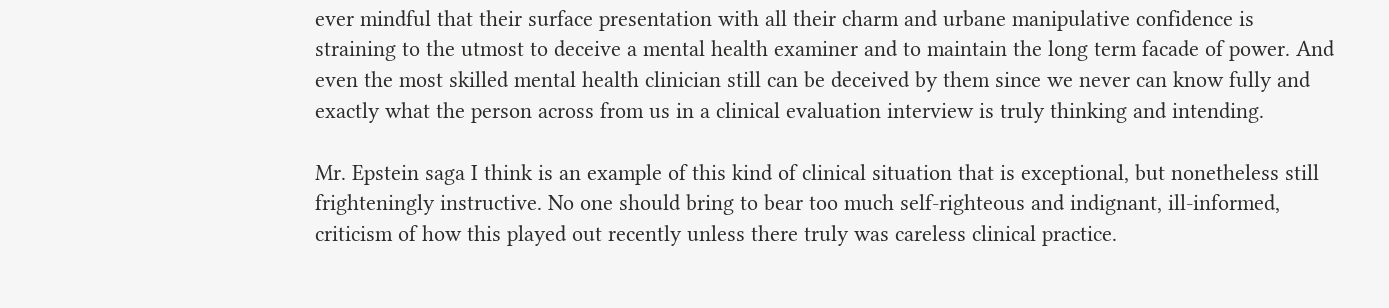ever mindful that their surface presentation with all their charm and urbane manipulative confidence is straining to the utmost to deceive a mental health examiner and to maintain the long term facade of power. And even the most skilled mental health clinician still can be deceived by them since we never can know fully and exactly what the person across from us in a clinical evaluation interview is truly thinking and intending.

Mr. Epstein saga I think is an example of this kind of clinical situation that is exceptional, but nonetheless still frighteningly instructive. No one should bring to bear too much self-righteous and indignant, ill-informed, criticism of how this played out recently unless there truly was careless clinical practice.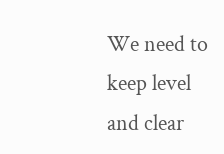We need to keep level and clear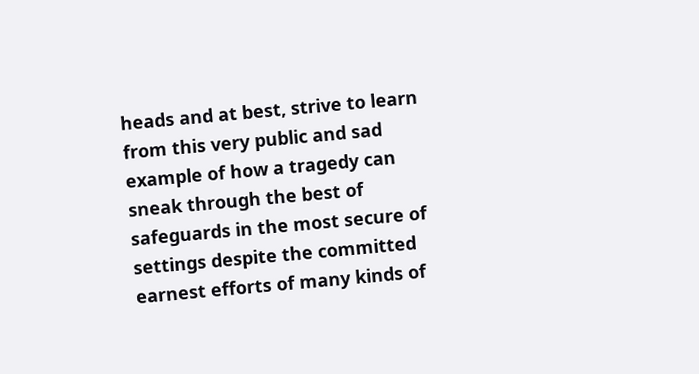heads and at best, strive to learn from this very public and sad example of how a tragedy can sneak through the best of safeguards in the most secure of settings despite the committed earnest efforts of many kinds of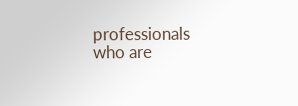professionals who are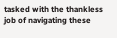tasked with the thankless job of navigating these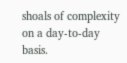shoals of complexity on a day-to-day basis.